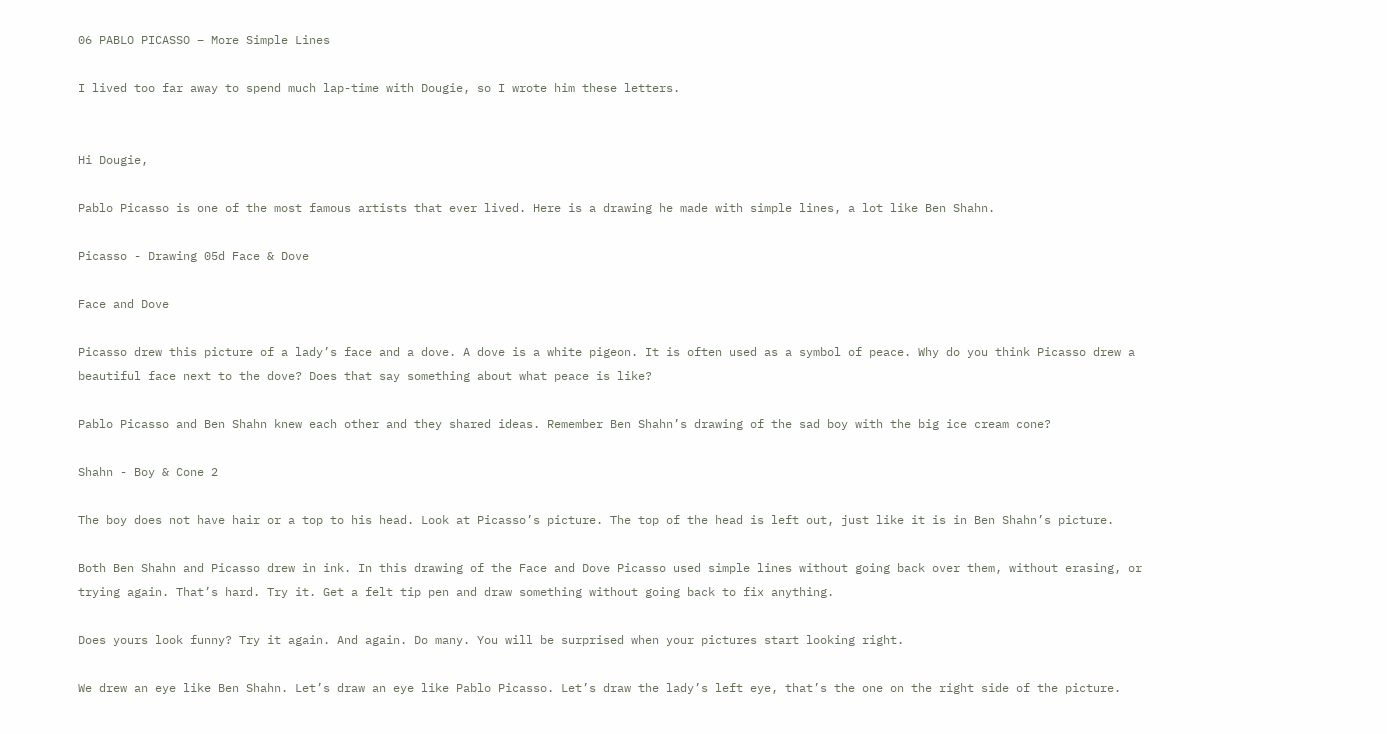06 PABLO PICASSO – More Simple Lines

I lived too far away to spend much lap-time with Dougie, so I wrote him these letters.


Hi Dougie,

Pablo Picasso is one of the most famous artists that ever lived. Here is a drawing he made with simple lines, a lot like Ben Shahn.

Picasso - Drawing 05d Face & Dove

Face and Dove

Picasso drew this picture of a lady’s face and a dove. A dove is a white pigeon. It is often used as a symbol of peace. Why do you think Picasso drew a beautiful face next to the dove? Does that say something about what peace is like?

Pablo Picasso and Ben Shahn knew each other and they shared ideas. Remember Ben Shahn’s drawing of the sad boy with the big ice cream cone?

Shahn - Boy & Cone 2

The boy does not have hair or a top to his head. Look at Picasso’s picture. The top of the head is left out, just like it is in Ben Shahn’s picture.

Both Ben Shahn and Picasso drew in ink. In this drawing of the Face and Dove Picasso used simple lines without going back over them, without erasing, or trying again. That’s hard. Try it. Get a felt tip pen and draw something without going back to fix anything.

Does yours look funny? Try it again. And again. Do many. You will be surprised when your pictures start looking right.

We drew an eye like Ben Shahn. Let’s draw an eye like Pablo Picasso. Let’s draw the lady’s left eye, that’s the one on the right side of the picture.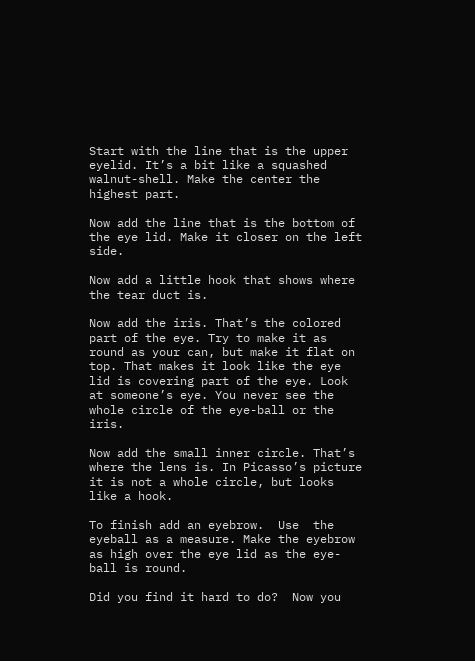Start with the line that is the upper eyelid. It’s a bit like a squashed walnut-shell. Make the center the highest part.

Now add the line that is the bottom of the eye lid. Make it closer on the left side.

Now add a little hook that shows where the tear duct is.

Now add the iris. That’s the colored part of the eye. Try to make it as round as your can, but make it flat on top. That makes it look like the eye lid is covering part of the eye. Look at someone’s eye. You never see the whole circle of the eye-ball or the iris.

Now add the small inner circle. That’s where the lens is. In Picasso’s picture it is not a whole circle, but looks like a hook.

To finish add an eyebrow.  Use  the  eyeball as a measure. Make the eyebrow as high over the eye lid as the eye-ball is round.

Did you find it hard to do?  Now you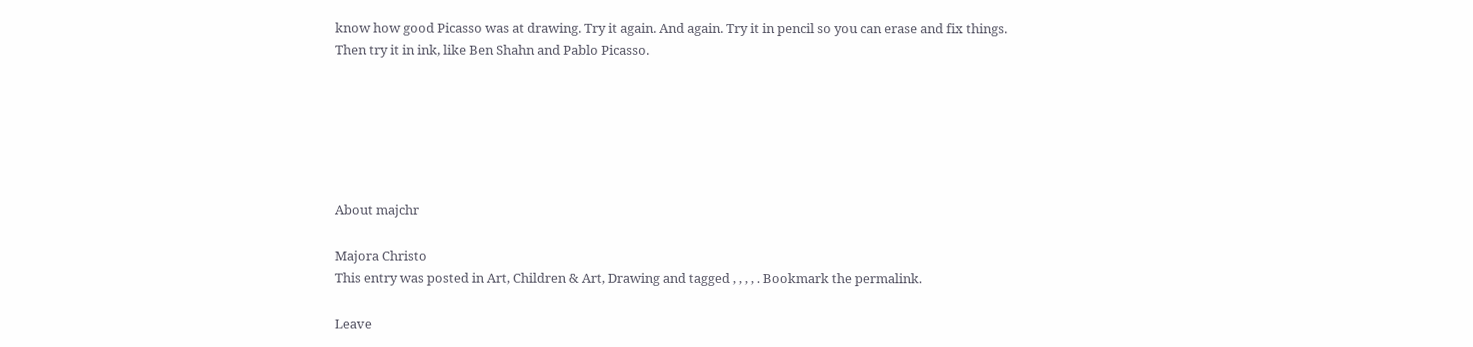know how good Picasso was at drawing. Try it again. And again. Try it in pencil so you can erase and fix things. Then try it in ink, like Ben Shahn and Pablo Picasso.






About majchr

Majora Christo
This entry was posted in Art, Children & Art, Drawing and tagged , , , , . Bookmark the permalink.

Leave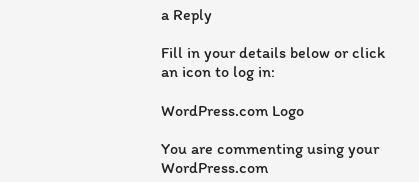a Reply

Fill in your details below or click an icon to log in:

WordPress.com Logo

You are commenting using your WordPress.com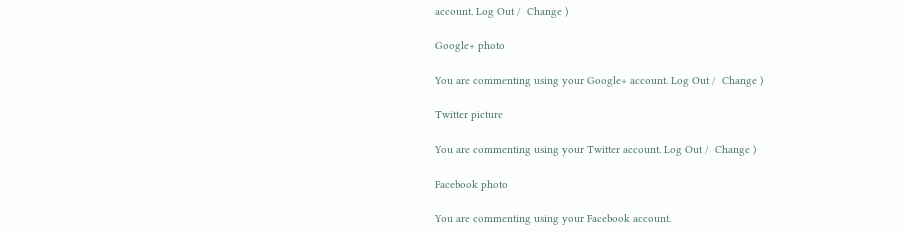account. Log Out /  Change )

Google+ photo

You are commenting using your Google+ account. Log Out /  Change )

Twitter picture

You are commenting using your Twitter account. Log Out /  Change )

Facebook photo

You are commenting using your Facebook account.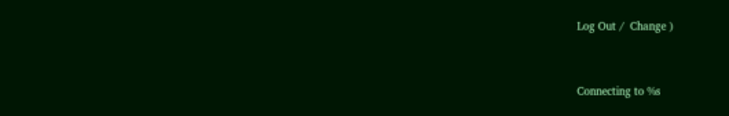Log Out /  Change )


Connecting to %s